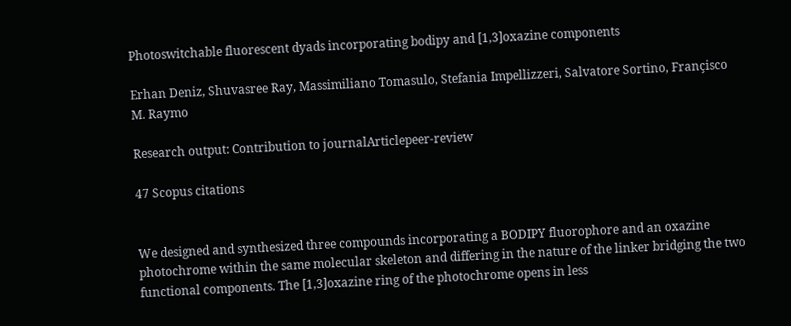Photoswitchable fluorescent dyads incorporating bodipy and [1,3]oxazine components

Erhan Deniz, Shuvasree Ray, Massimiliano Tomasulo, Stefania Impellizzeri, Salvatore Sortino, Françisco M. Raymo

Research output: Contribution to journalArticlepeer-review

47 Scopus citations


We designed and synthesized three compounds incorporating a BODIPY fluorophore and an oxazine photochrome within the same molecular skeleton and differing in the nature of the linker bridging the two functional components. The [1,3]oxazine ring of the photochrome opens in less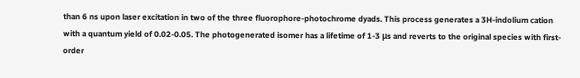than 6 ns upon laser excitation in two of the three fluorophore-photochrome dyads. This process generates a 3H-indolium cation with a quantum yield of 0.02-0.05. The photogenerated isomer has a lifetime of 1-3 μs and reverts to the original species with first-order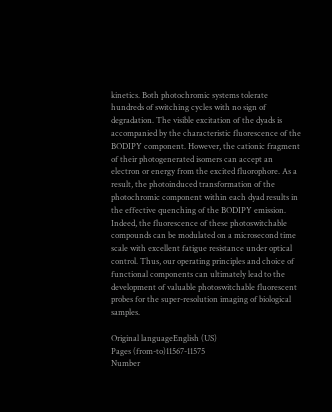kinetics. Both photochromic systems tolerate hundreds of switching cycles with no sign of degradation. The visible excitation of the dyads is accompanied by the characteristic fluorescence of the BODIPY component. However, the cationic fragment of their photogenerated isomers can accept an electron or energy from the excited fluorophore. As a result, the photoinduced transformation of the photochromic component within each dyad results in the effective quenching of the BODIPY emission. Indeed, the fluorescence of these photoswitchable compounds can be modulated on a microsecond time scale with excellent fatigue resistance under optical control. Thus, our operating principles and choice of functional components can ultimately lead to the development of valuable photoswitchable fluorescent probes for the super-resolution imaging of biological samples.

Original languageEnglish (US)
Pages (from-to)11567-11575
Number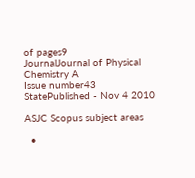of pages9
JournalJournal of Physical Chemistry A
Issue number43
StatePublished - Nov 4 2010

ASJC Scopus subject areas

  •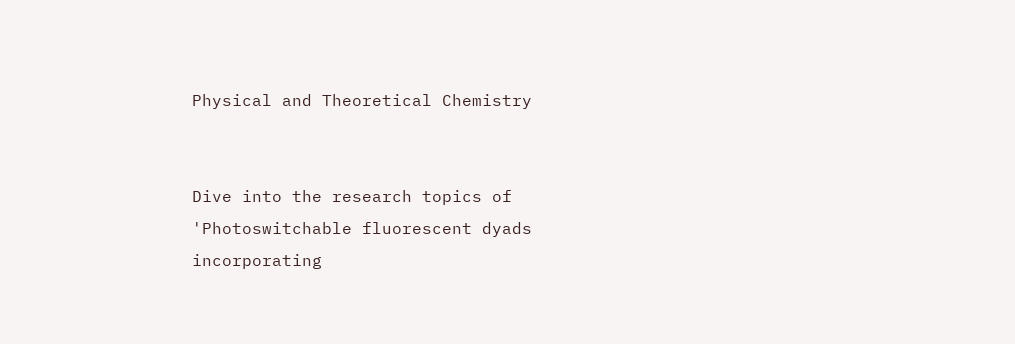Physical and Theoretical Chemistry


Dive into the research topics of 'Photoswitchable fluorescent dyads incorporating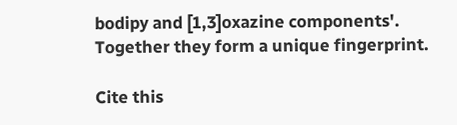bodipy and [1,3]oxazine components'. Together they form a unique fingerprint.

Cite this